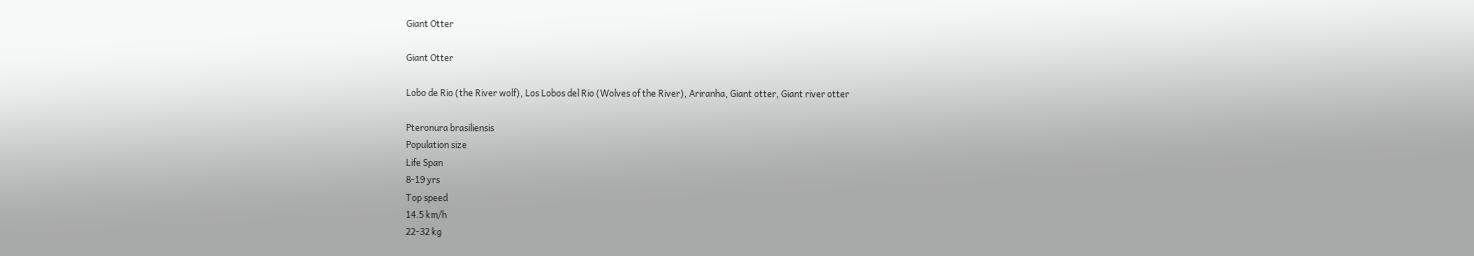Giant Otter

Giant Otter

Lobo de Rio (the River wolf), Los Lobos del Rio (Wolves of the River), Ariranha, Giant otter, Giant river otter

Pteronura brasiliensis
Population size
Life Span
8-19 yrs
Top speed
14.5 km/h
22-32 kg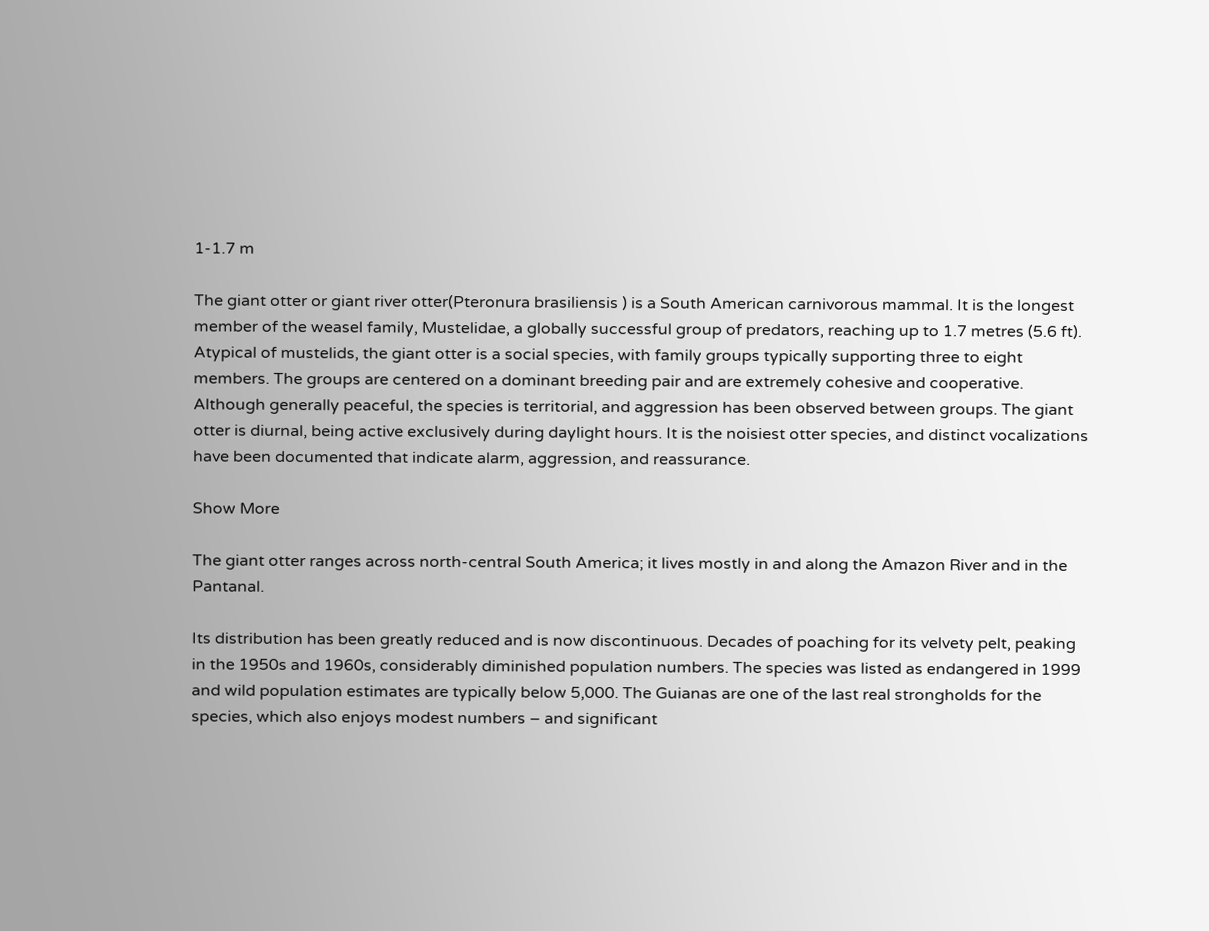1-1.7 m

The giant otter or giant river otter(Pteronura brasiliensis ) is a South American carnivorous mammal. It is the longest member of the weasel family, Mustelidae, a globally successful group of predators, reaching up to 1.7 metres (5.6 ft). Atypical of mustelids, the giant otter is a social species, with family groups typically supporting three to eight members. The groups are centered on a dominant breeding pair and are extremely cohesive and cooperative. Although generally peaceful, the species is territorial, and aggression has been observed between groups. The giant otter is diurnal, being active exclusively during daylight hours. It is the noisiest otter species, and distinct vocalizations have been documented that indicate alarm, aggression, and reassurance.

Show More

The giant otter ranges across north-central South America; it lives mostly in and along the Amazon River and in the Pantanal.

Its distribution has been greatly reduced and is now discontinuous. Decades of poaching for its velvety pelt, peaking in the 1950s and 1960s, considerably diminished population numbers. The species was listed as endangered in 1999 and wild population estimates are typically below 5,000. The Guianas are one of the last real strongholds for the species, which also enjoys modest numbers – and significant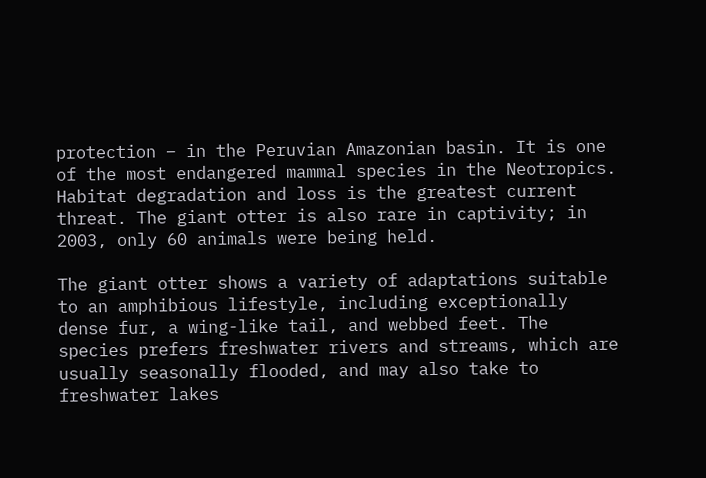protection – in the Peruvian Amazonian basin. It is one of the most endangered mammal species in the Neotropics. Habitat degradation and loss is the greatest current threat. The giant otter is also rare in captivity; in 2003, only 60 animals were being held.

The giant otter shows a variety of adaptations suitable to an amphibious lifestyle, including exceptionally dense fur, a wing-like tail, and webbed feet. The species prefers freshwater rivers and streams, which are usually seasonally flooded, and may also take to freshwater lakes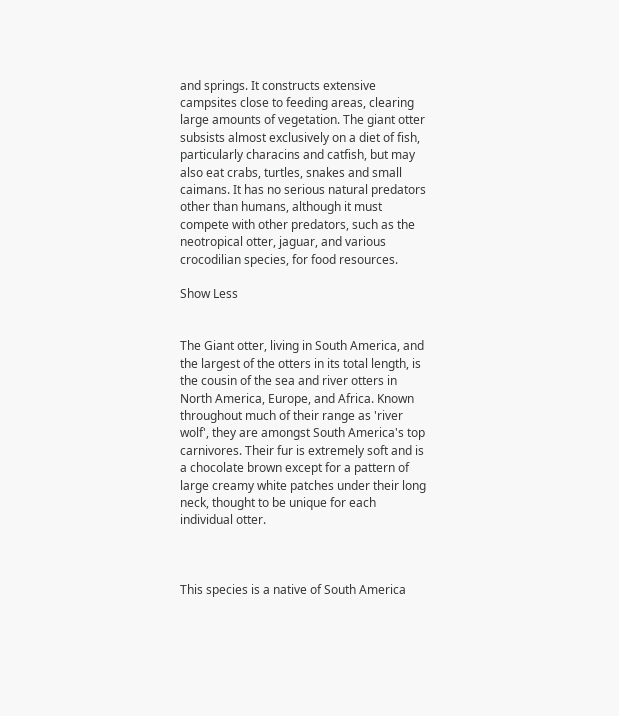and springs. It constructs extensive campsites close to feeding areas, clearing large amounts of vegetation. The giant otter subsists almost exclusively on a diet of fish, particularly characins and catfish, but may also eat crabs, turtles, snakes and small caimans. It has no serious natural predators other than humans, although it must compete with other predators, such as the neotropical otter, jaguar, and various crocodilian species, for food resources.

Show Less


The Giant otter, living in South America, and the largest of the otters in its total length, is the cousin of the sea and river otters in North America, Europe, and Africa. Known throughout much of their range as 'river wolf', they are amongst South America's top carnivores. Their fur is extremely soft and is a chocolate brown except for a pattern of large creamy white patches under their long neck, thought to be unique for each individual otter.



This species is a native of South America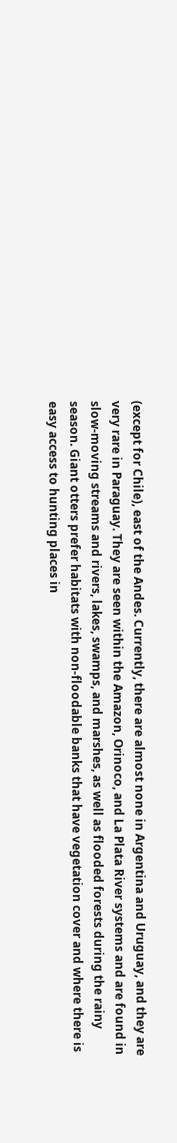(except for Chile), east of the Andes. Currently, there are almost none in Argentina and Uruguay, and they are very rare in Paraguay. They are seen within the Amazon, Orinoco, and La Plata River systems and are found in slow-moving streams and rivers, lakes, swamps, and marshes, as well as flooded forests during the rainy season. Giant otters prefer habitats with non-floodable banks that have vegetation cover and where there is easy access to hunting places in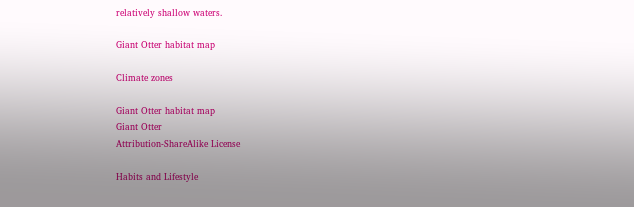relatively shallow waters.

Giant Otter habitat map

Climate zones

Giant Otter habitat map
Giant Otter
Attribution-ShareAlike License

Habits and Lifestyle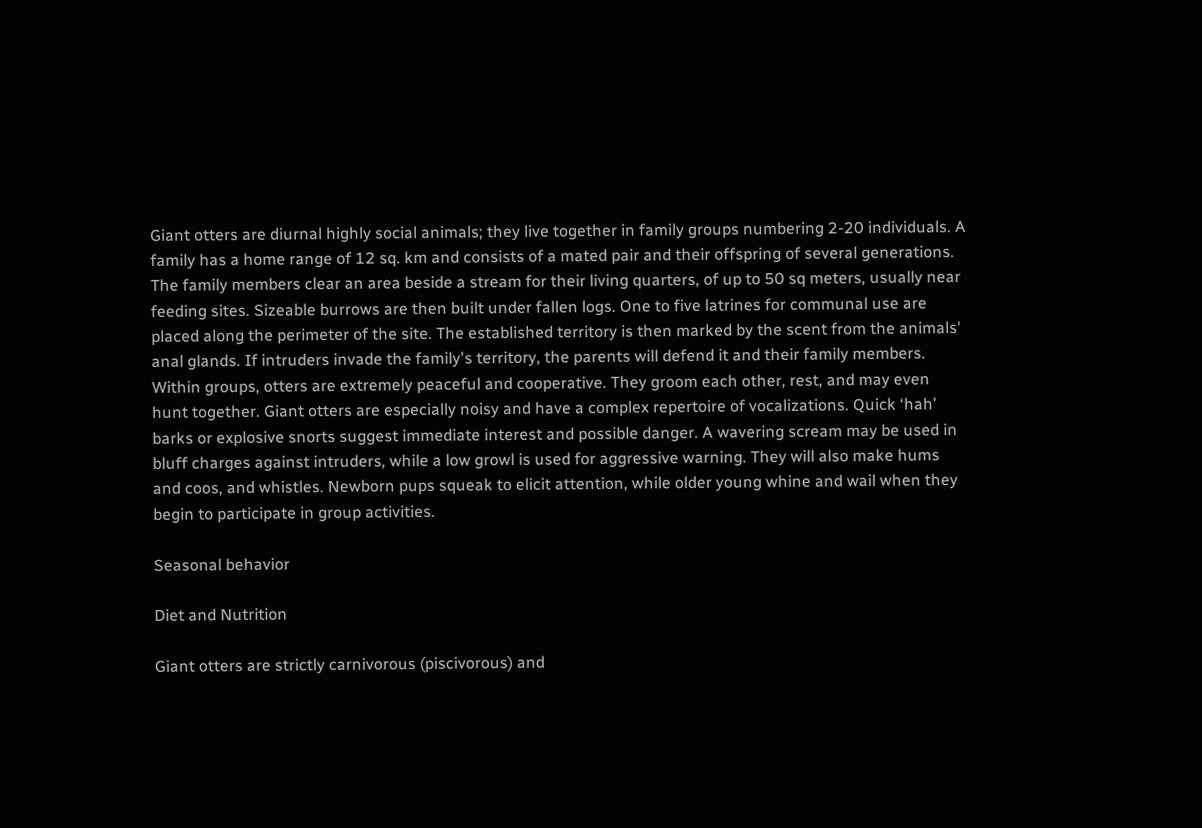Giant otters are diurnal highly social animals; they live together in family groups numbering 2-20 individuals. A family has a home range of 12 sq. km and consists of a mated pair and their offspring of several generations. The family members clear an area beside a stream for their living quarters, of up to 50 sq meters, usually near feeding sites. Sizeable burrows are then built under fallen logs. One to five latrines for communal use are placed along the perimeter of the site. The established territory is then marked by the scent from the animals' anal glands. If intruders invade the family's territory, the parents will defend it and their family members. Within groups, otters are extremely peaceful and cooperative. They groom each other, rest, and may even hunt together. Giant otters are especially noisy and have a complex repertoire of vocalizations. Quick ‘hah’ barks or explosive snorts suggest immediate interest and possible danger. A wavering scream may be used in bluff charges against intruders, while a low growl is used for aggressive warning. They will also make hums and coos, and whistles. Newborn pups squeak to elicit attention, while older young whine and wail when they begin to participate in group activities.

Seasonal behavior

Diet and Nutrition

Giant otters are strictly carnivorous (piscivorous) and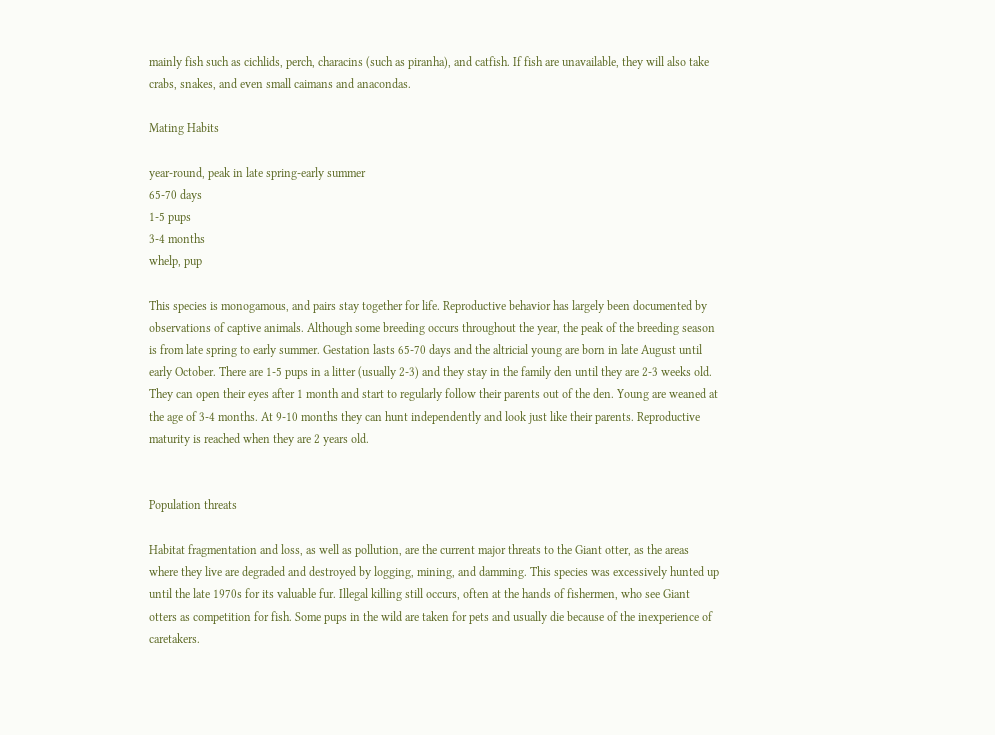mainly fish such as cichlids, perch, characins (such as piranha), and catfish. If fish are unavailable, they will also take crabs, snakes, and even small caimans and anacondas.

Mating Habits

year-round, peak in late spring-early summer
65-70 days
1-5 pups
3-4 months
whelp, pup

This species is monogamous, and pairs stay together for life. Reproductive behavior has largely been documented by observations of captive animals. Although some breeding occurs throughout the year, the peak of the breeding season is from late spring to early summer. Gestation lasts 65-70 days and the altricial young are born in late August until early October. There are 1-5 pups in a litter (usually 2-3) and they stay in the family den until they are 2-3 weeks old. They can open their eyes after 1 month and start to regularly follow their parents out of the den. Young are weaned at the age of 3-4 months. At 9-10 months they can hunt independently and look just like their parents. Reproductive maturity is reached when they are 2 years old.


Population threats

Habitat fragmentation and loss, as well as pollution, are the current major threats to the Giant otter, as the areas where they live are degraded and destroyed by logging, mining, and damming. This species was excessively hunted up until the late 1970s for its valuable fur. Illegal killing still occurs, often at the hands of fishermen, who see Giant otters as competition for fish. Some pups in the wild are taken for pets and usually die because of the inexperience of caretakers.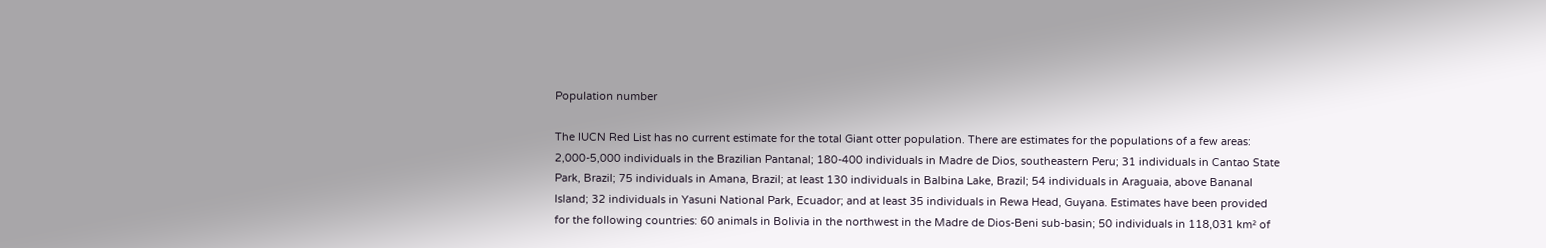Population number

The IUCN Red List has no current estimate for the total Giant otter population. There are estimates for the populations of a few areas: 2,000-5,000 individuals in the Brazilian Pantanal; 180-400 individuals in Madre de Dios, southeastern Peru; 31 individuals in Cantao State Park, Brazil; 75 individuals in Amana, Brazil; at least 130 individuals in Balbina Lake, Brazil; 54 individuals in Araguaia, above Bananal Island; 32 individuals in Yasuni National Park, Ecuador; and at least 35 individuals in Rewa Head, Guyana. Estimates have been provided for the following countries: 60 animals in Bolivia in the northwest in the Madre de Dios-Beni sub-basin; 50 individuals in 118,031 km² of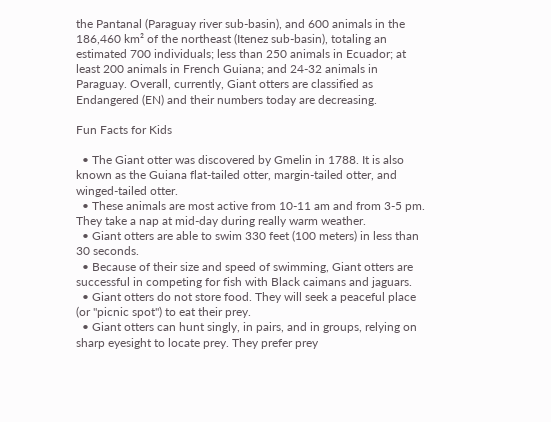the Pantanal (Paraguay river sub-basin), and 600 animals in the 186,460 km² of the northeast (Itenez sub-basin), totaling an estimated 700 individuals; less than 250 animals in Ecuador; at least 200 animals in French Guiana; and 24-32 animals in Paraguay. Overall, currently, Giant otters are classified as Endangered (EN) and their numbers today are decreasing.

Fun Facts for Kids

  • The Giant otter was discovered by Gmelin in 1788. It is also known as the Guiana flat-tailed otter, margin-tailed otter, and winged-tailed otter.
  • These animals are most active from 10-11 am and from 3-5 pm. They take a nap at mid-day during really warm weather.
  • Giant otters are able to swim 330 feet (100 meters) in less than 30 seconds.
  • Because of their size and speed of swimming, Giant otters are successful in competing for fish with Black caimans and jaguars.
  • Giant otters do not store food. They will seek a peaceful place (or "picnic spot") to eat their prey.
  • Giant otters can hunt singly, in pairs, and in groups, relying on sharp eyesight to locate prey. They prefer prey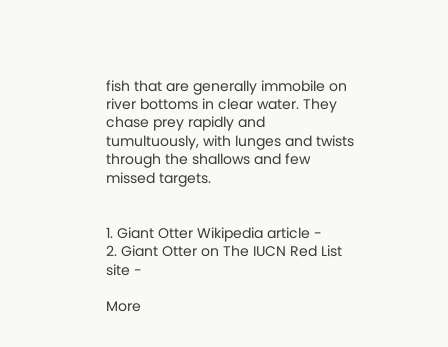fish that are generally immobile on river bottoms in clear water. They chase prey rapidly and tumultuously, with lunges and twists through the shallows and few missed targets.


1. Giant Otter Wikipedia article -
2. Giant Otter on The IUCN Red List site -

More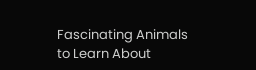Fascinating Animals to Learn About